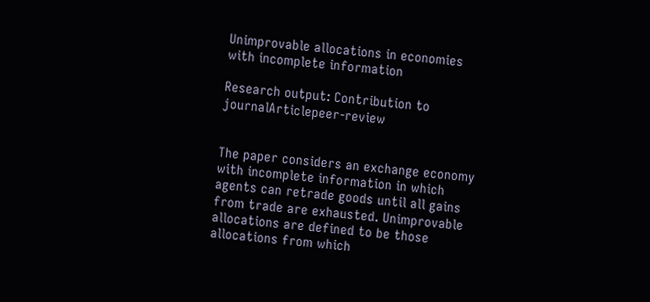Unimprovable allocations in economies with incomplete information

Research output: Contribution to journalArticlepeer-review


The paper considers an exchange economy with incomplete information in which agents can retrade goods until all gains from trade are exhausted. Unimprovable allocations are defined to be those allocations from which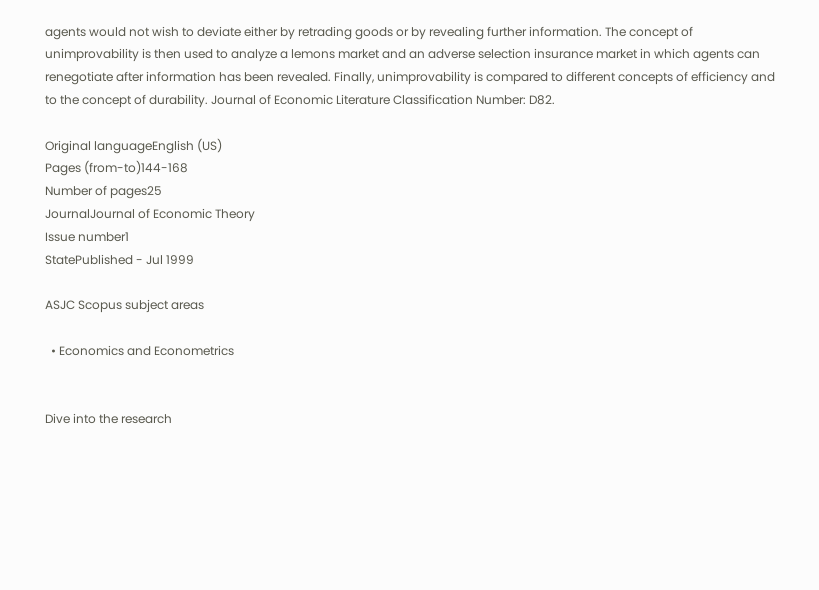agents would not wish to deviate either by retrading goods or by revealing further information. The concept of unimprovability is then used to analyze a lemons market and an adverse selection insurance market in which agents can renegotiate after information has been revealed. Finally, unimprovability is compared to different concepts of efficiency and to the concept of durability. Journal of Economic Literature Classification Number: D82.

Original languageEnglish (US)
Pages (from-to)144-168
Number of pages25
JournalJournal of Economic Theory
Issue number1
StatePublished - Jul 1999

ASJC Scopus subject areas

  • Economics and Econometrics


Dive into the research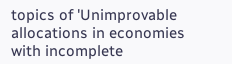topics of 'Unimprovable allocations in economies with incomplete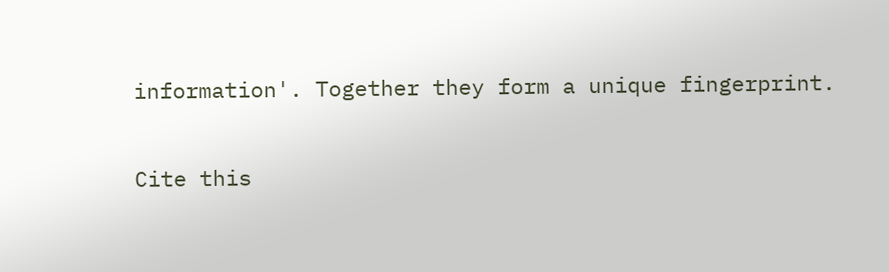information'. Together they form a unique fingerprint.

Cite this